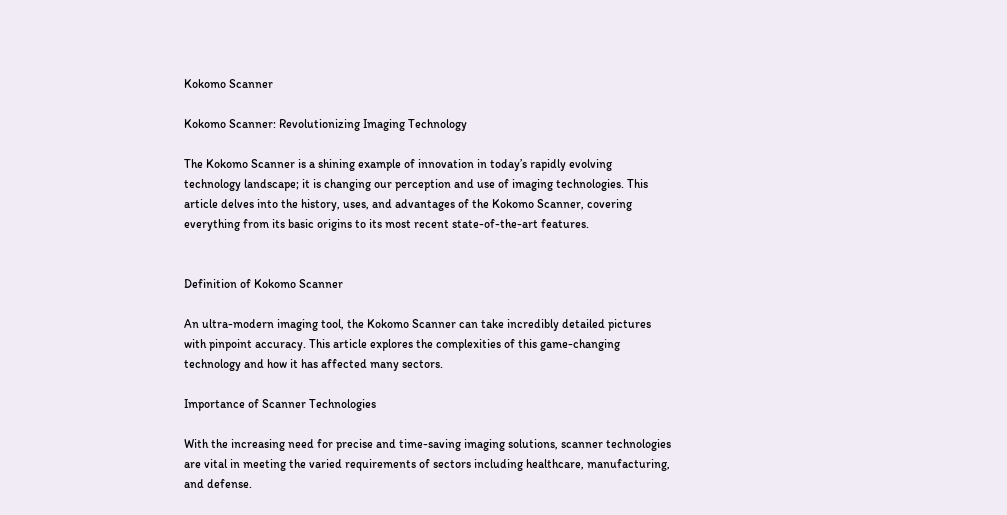Kokomo Scanner

Kokomo Scanner: Revolutionizing Imaging Technology

The Kokomo Scanner is a shining example of innovation in today’s rapidly evolving technology landscape; it is changing our perception and use of imaging technologies. This article delves into the history, uses, and advantages of the Kokomo Scanner, covering everything from its basic origins to its most recent state-of-the-art features.


Definition of Kokomo Scanner

An ultra-modern imaging tool, the Kokomo Scanner can take incredibly detailed pictures with pinpoint accuracy. This article explores the complexities of this game-changing technology and how it has affected many sectors.

Importance of Scanner Technologies

With the increasing need for precise and time-saving imaging solutions, scanner technologies are vital in meeting the varied requirements of sectors including healthcare, manufacturing, and defense.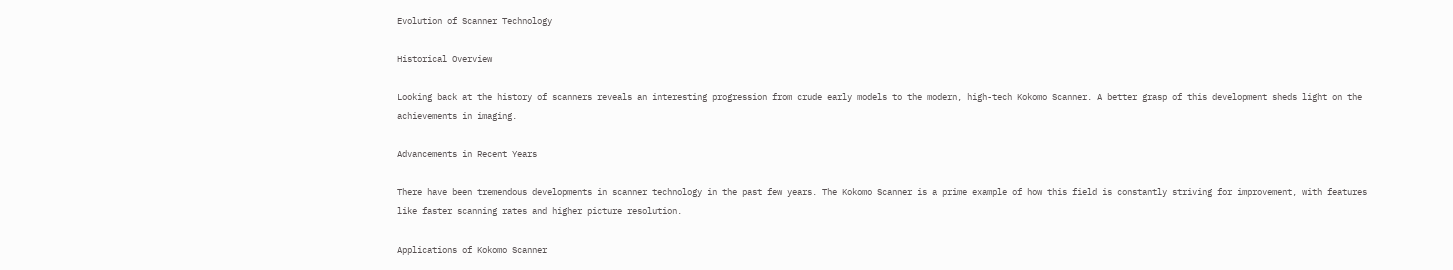Evolution of Scanner Technology

Historical Overview

Looking back at the history of scanners reveals an interesting progression from crude early models to the modern, high-tech Kokomo Scanner. A better grasp of this development sheds light on the achievements in imaging.

Advancements in Recent Years

There have been tremendous developments in scanner technology in the past few years. The Kokomo Scanner is a prime example of how this field is constantly striving for improvement, with features like faster scanning rates and higher picture resolution.

Applications of Kokomo Scanner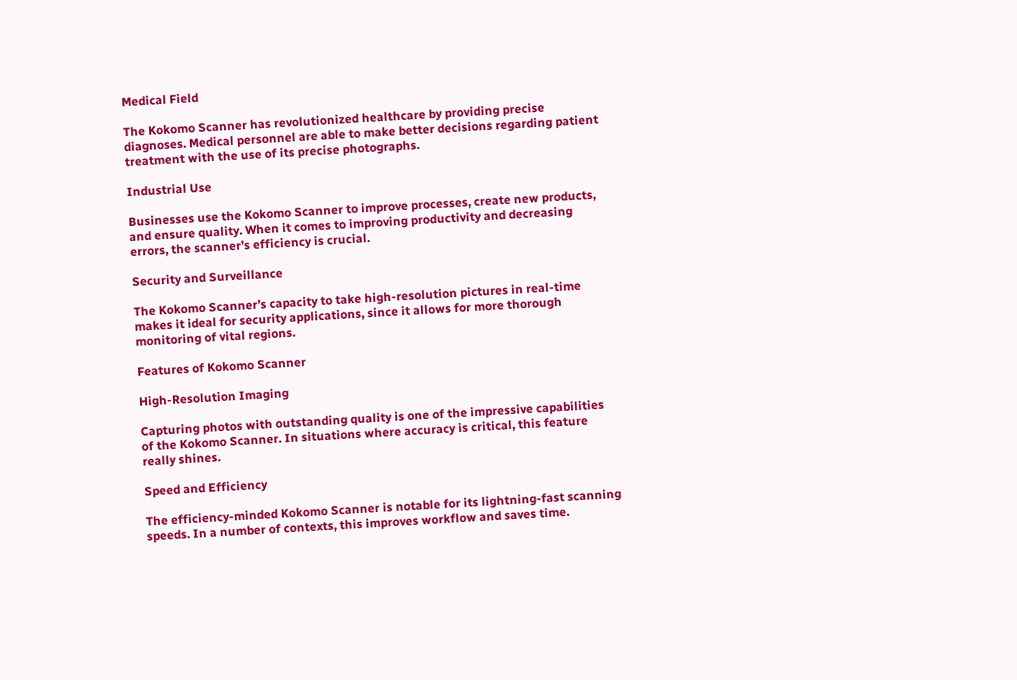Medical Field

The Kokomo Scanner has revolutionized healthcare by providing precise diagnoses. Medical personnel are able to make better decisions regarding patient treatment with the use of its precise photographs.

Industrial Use

Businesses use the Kokomo Scanner to improve processes, create new products, and ensure quality. When it comes to improving productivity and decreasing errors, the scanner’s efficiency is crucial.

Security and Surveillance

The Kokomo Scanner’s capacity to take high-resolution pictures in real-time makes it ideal for security applications, since it allows for more thorough monitoring of vital regions.

Features of Kokomo Scanner

High-Resolution Imaging

Capturing photos with outstanding quality is one of the impressive capabilities of the Kokomo Scanner. In situations where accuracy is critical, this feature really shines.

Speed and Efficiency

The efficiency-minded Kokomo Scanner is notable for its lightning-fast scanning speeds. In a number of contexts, this improves workflow and saves time.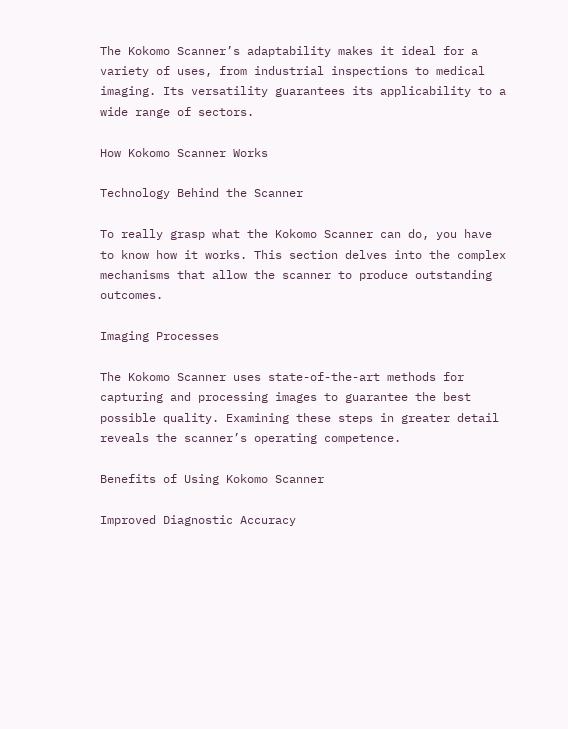The Kokomo Scanner’s adaptability makes it ideal for a variety of uses, from industrial inspections to medical imaging. Its versatility guarantees its applicability to a wide range of sectors.

How Kokomo Scanner Works

Technology Behind the Scanner

To really grasp what the Kokomo Scanner can do, you have to know how it works. This section delves into the complex mechanisms that allow the scanner to produce outstanding outcomes.

Imaging Processes

The Kokomo Scanner uses state-of-the-art methods for capturing and processing images to guarantee the best possible quality. Examining these steps in greater detail reveals the scanner’s operating competence.

Benefits of Using Kokomo Scanner

Improved Diagnostic Accuracy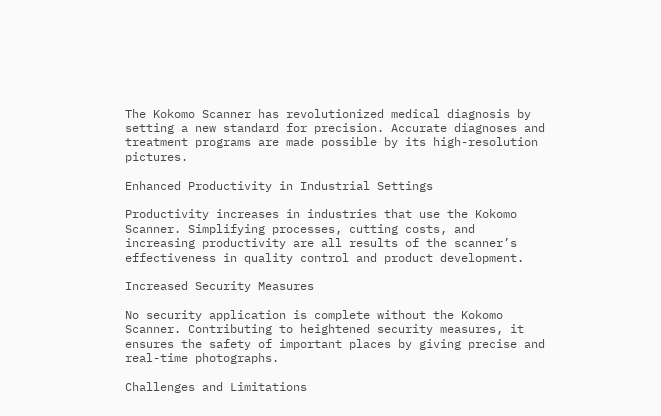The Kokomo Scanner has revolutionized medical diagnosis by setting a new standard for precision. Accurate diagnoses and treatment programs are made possible by its high-resolution pictures.

Enhanced Productivity in Industrial Settings

Productivity increases in industries that use the Kokomo Scanner. Simplifying processes, cutting costs, and increasing productivity are all results of the scanner’s effectiveness in quality control and product development.

Increased Security Measures

No security application is complete without the Kokomo Scanner. Contributing to heightened security measures, it ensures the safety of important places by giving precise and real-time photographs.

Challenges and Limitations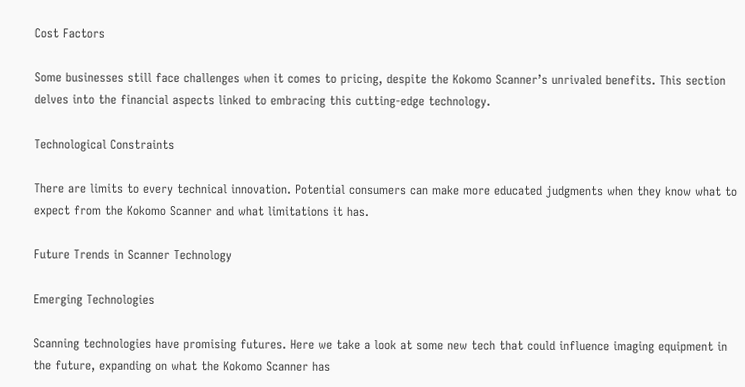Cost Factors

Some businesses still face challenges when it comes to pricing, despite the Kokomo Scanner’s unrivaled benefits. This section delves into the financial aspects linked to embracing this cutting-edge technology.

Technological Constraints

There are limits to every technical innovation. Potential consumers can make more educated judgments when they know what to expect from the Kokomo Scanner and what limitations it has.

Future Trends in Scanner Technology

Emerging Technologies

Scanning technologies have promising futures. Here we take a look at some new tech that could influence imaging equipment in the future, expanding on what the Kokomo Scanner has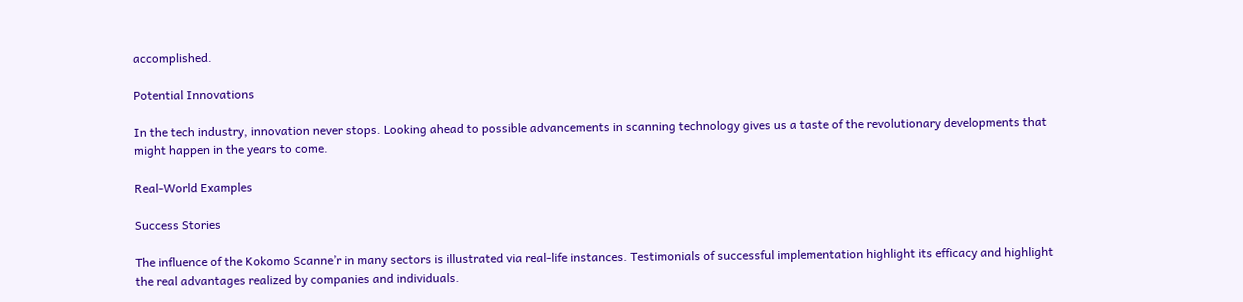accomplished.

Potential Innovations

In the tech industry, innovation never stops. Looking ahead to possible advancements in scanning technology gives us a taste of the revolutionary developments that might happen in the years to come.

Real-World Examples

Success Stories

The influence of the Kokomo Scanne’r in many sectors is illustrated via real-life instances. Testimonials of successful implementation highlight its efficacy and highlight the real advantages realized by companies and individuals.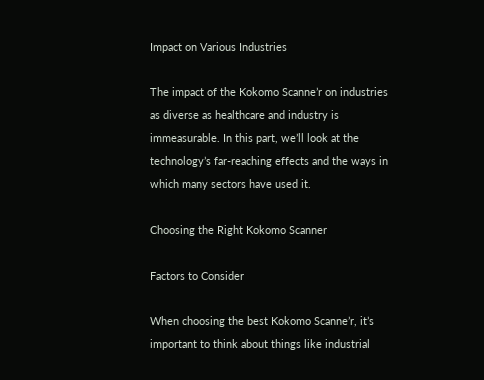Impact on Various Industries

The impact of the Kokomo Scanne’r on industries as diverse as healthcare and industry is immeasurable. In this part, we’ll look at the technology’s far-reaching effects and the ways in which many sectors have used it.

Choosing the Right Kokomo Scanner

Factors to Consider

When choosing the best Kokomo Scanne’r, it’s important to think about things like industrial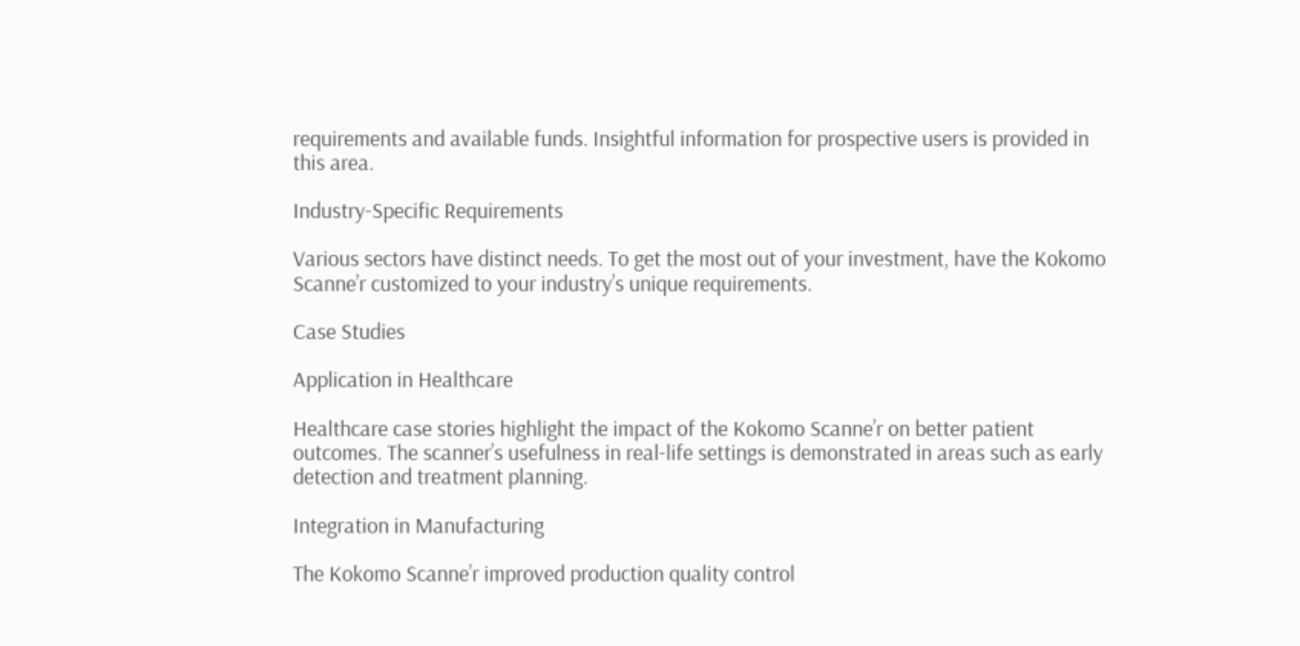requirements and available funds. Insightful information for prospective users is provided in this area.

Industry-Specific Requirements

Various sectors have distinct needs. To get the most out of your investment, have the Kokomo Scanne’r customized to your industry’s unique requirements.

Case Studies

Application in Healthcare

Healthcare case stories highlight the impact of the Kokomo Scanne’r on better patient outcomes. The scanner’s usefulness in real-life settings is demonstrated in areas such as early detection and treatment planning.

Integration in Manufacturing

The Kokomo Scanne’r improved production quality control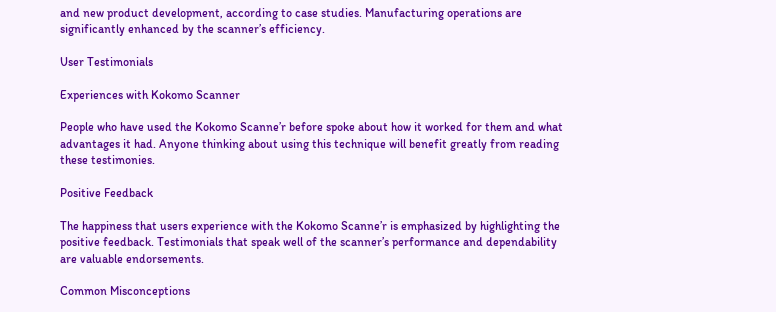and new product development, according to case studies. Manufacturing operations are significantly enhanced by the scanner’s efficiency.

User Testimonials

Experiences with Kokomo Scanner

People who have used the Kokomo Scanne’r before spoke about how it worked for them and what advantages it had. Anyone thinking about using this technique will benefit greatly from reading these testimonies.

Positive Feedback

The happiness that users experience with the Kokomo Scanne’r is emphasized by highlighting the positive feedback. Testimonials that speak well of the scanner’s performance and dependability are valuable endorsements.

Common Misconceptions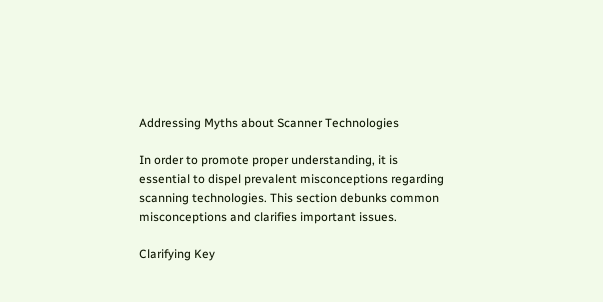Addressing Myths about Scanner Technologies

In order to promote proper understanding, it is essential to dispel prevalent misconceptions regarding scanning technologies. This section debunks common misconceptions and clarifies important issues.

Clarifying Key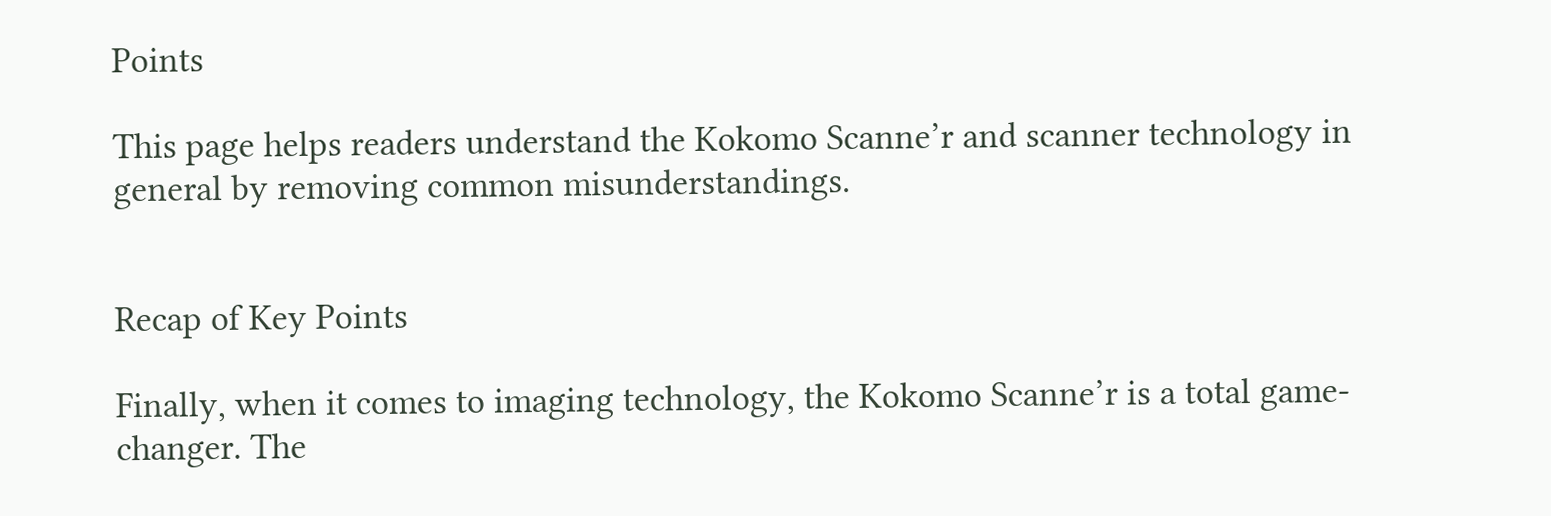Points

This page helps readers understand the Kokomo Scanne’r and scanner technology in general by removing common misunderstandings.


Recap of Key Points

Finally, when it comes to imaging technology, the Kokomo Scanne’r is a total game-changer. The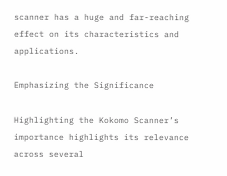scanner has a huge and far-reaching effect on its characteristics and applications.

Emphasizing the Significance

Highlighting the Kokomo Scanner’s importance highlights its relevance across several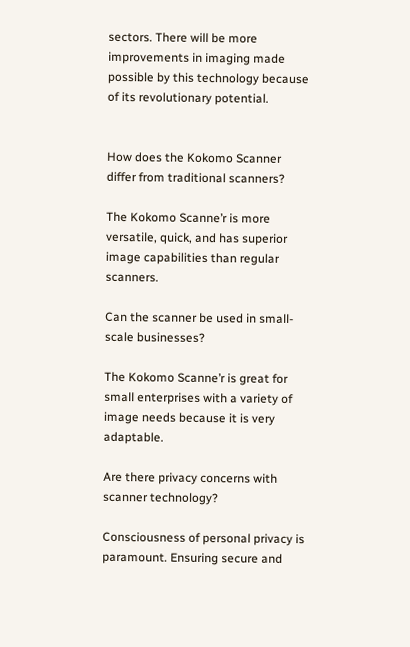sectors. There will be more improvements in imaging made possible by this technology because of its revolutionary potential.


How does the Kokomo Scanner differ from traditional scanners?

The Kokomo Scanne’r is more versatile, quick, and has superior image capabilities than regular scanners.

Can the scanner be used in small-scale businesses?

The Kokomo Scanne’r is great for small enterprises with a variety of image needs because it is very adaptable.

Are there privacy concerns with scanner technology?

Consciousness of personal privacy is paramount. Ensuring secure and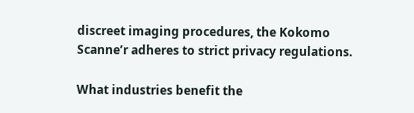discreet imaging procedures, the Kokomo Scanne’r adheres to strict privacy regulations.

What industries benefit the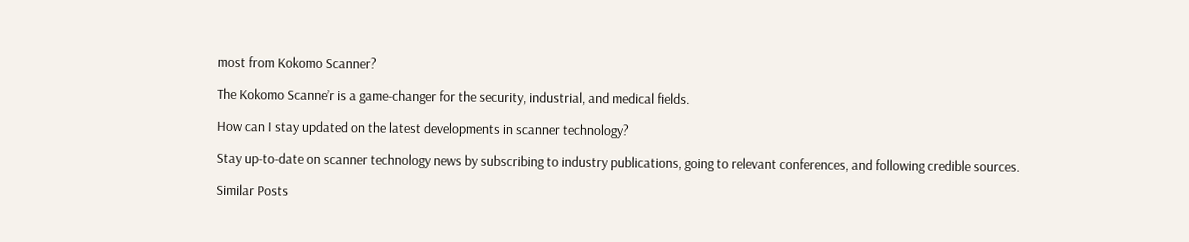most from Kokomo Scanner?

The Kokomo Scanne’r is a game-changer for the security, industrial, and medical fields.

How can I stay updated on the latest developments in scanner technology?

Stay up-to-date on scanner technology news by subscribing to industry publications, going to relevant conferences, and following credible sources.

Similar Posts